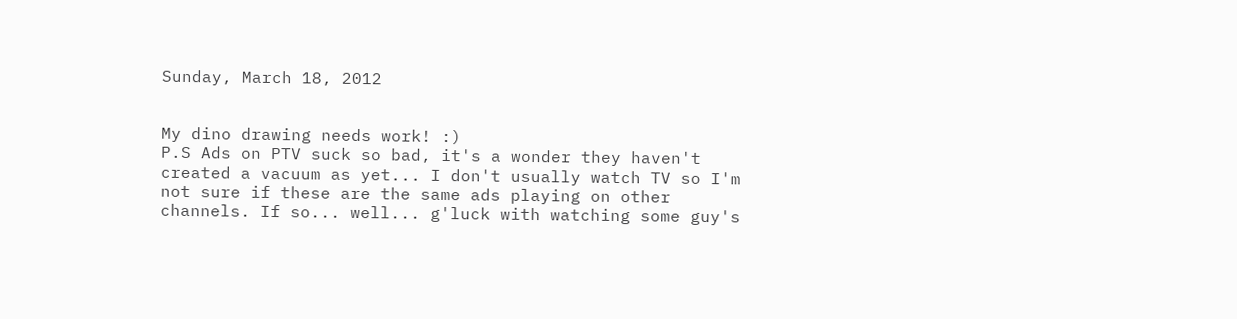Sunday, March 18, 2012


My dino drawing needs work! :)
P.S Ads on PTV suck so bad, it's a wonder they haven't created a vacuum as yet... I don't usually watch TV so I'm not sure if these are the same ads playing on other channels. If so... well... g'luck with watching some guy's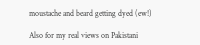moustache and beard getting dyed (ew!)

Also for my real views on Pakistani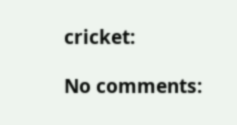cricket:

No comments: